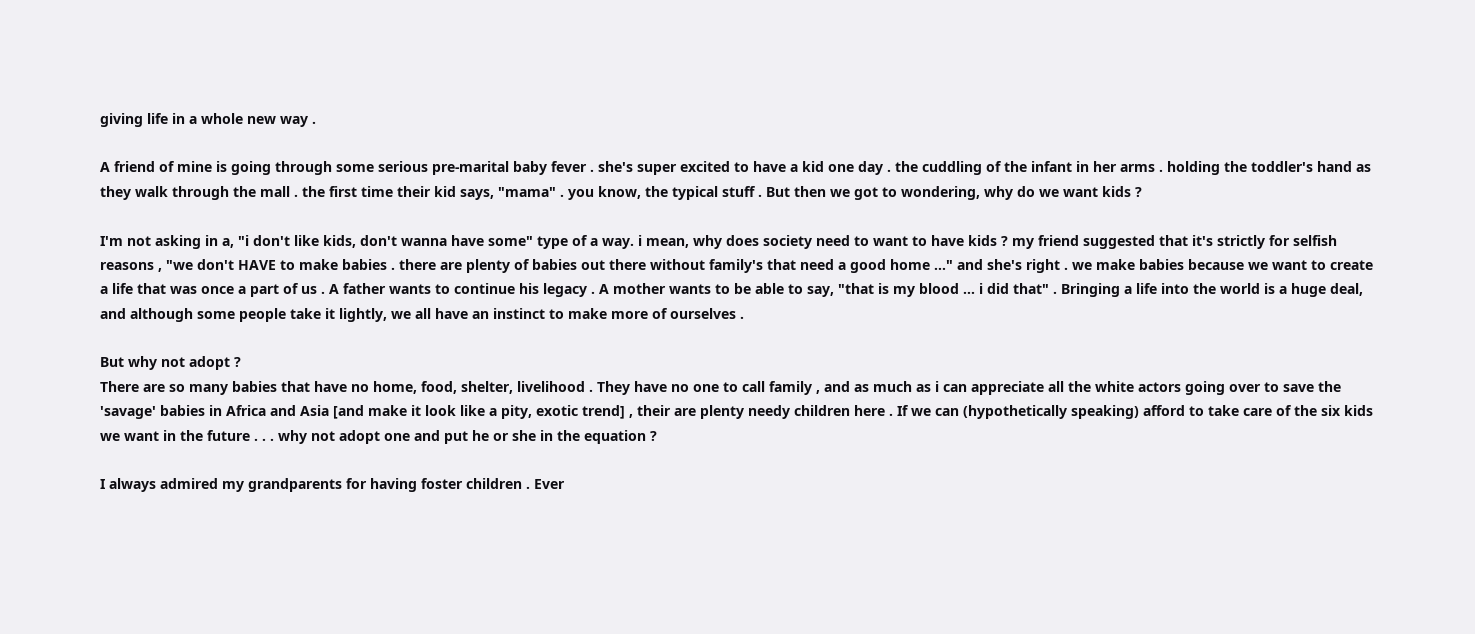giving life in a whole new way .

A friend of mine is going through some serious pre-marital baby fever . she's super excited to have a kid one day . the cuddling of the infant in her arms . holding the toddler's hand as they walk through the mall . the first time their kid says, "mama" . you know, the typical stuff . But then we got to wondering, why do we want kids ?

I'm not asking in a, "i don't like kids, don't wanna have some" type of a way. i mean, why does society need to want to have kids ? my friend suggested that it's strictly for selfish reasons , "we don't HAVE to make babies . there are plenty of babies out there without family's that need a good home ..." and she's right . we make babies because we want to create a life that was once a part of us . A father wants to continue his legacy . A mother wants to be able to say, "that is my blood ... i did that" . Bringing a life into the world is a huge deal, and although some people take it lightly, we all have an instinct to make more of ourselves .

But why not adopt ?
There are so many babies that have no home, food, shelter, livelihood . They have no one to call family , and as much as i can appreciate all the white actors going over to save the 'savage' babies in Africa and Asia [and make it look like a pity, exotic trend] , their are plenty needy children here . If we can (hypothetically speaking) afford to take care of the six kids we want in the future . . . why not adopt one and put he or she in the equation ?

I always admired my grandparents for having foster children . Ever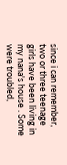since i can remember, two or three teenage girls have been living in my nana's house . Some were troubled,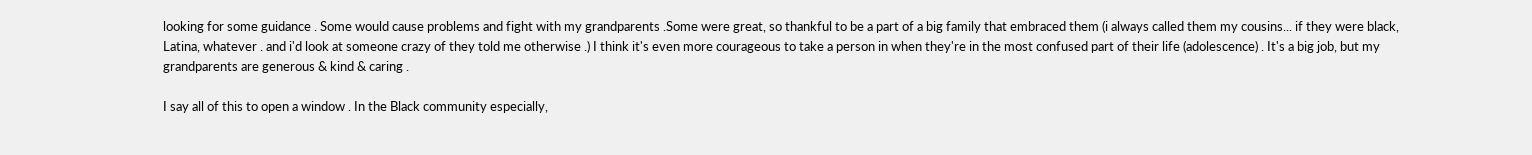looking for some guidance . Some would cause problems and fight with my grandparents .Some were great, so thankful to be a part of a big family that embraced them (i always called them my cousins... if they were black, Latina, whatever . and i'd look at someone crazy of they told me otherwise .) I think it's even more courageous to take a person in when they're in the most confused part of their life (adolescence) . It's a big job, but my grandparents are generous & kind & caring .

I say all of this to open a window . In the Black community especially,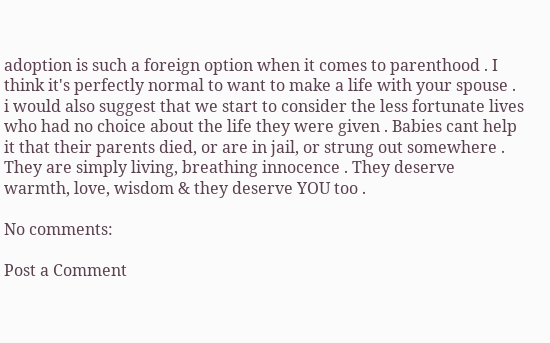adoption is such a foreign option when it comes to parenthood . I think it's perfectly normal to want to make a life with your spouse . i would also suggest that we start to consider the less fortunate lives who had no choice about the life they were given . Babies cant help it that their parents died, or are in jail, or strung out somewhere . They are simply living, breathing innocence . They deserve warmth, love, wisdom & they deserve YOU too .

No comments:

Post a Comment